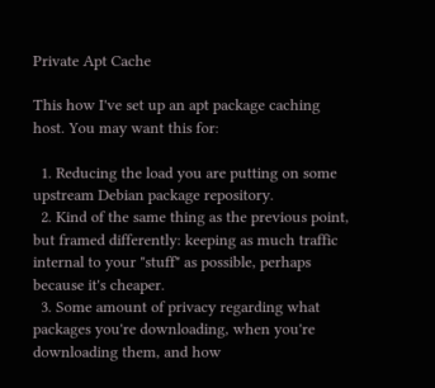Private Apt Cache

This how I've set up an apt package caching host. You may want this for:

  1. Reducing the load you are putting on some upstream Debian package repository.
  2. Kind of the same thing as the previous point, but framed differently: keeping as much traffic internal to your "stuff" as possible, perhaps because it's cheaper.
  3. Some amount of privacy regarding what packages you're downloading, when you're downloading them, and how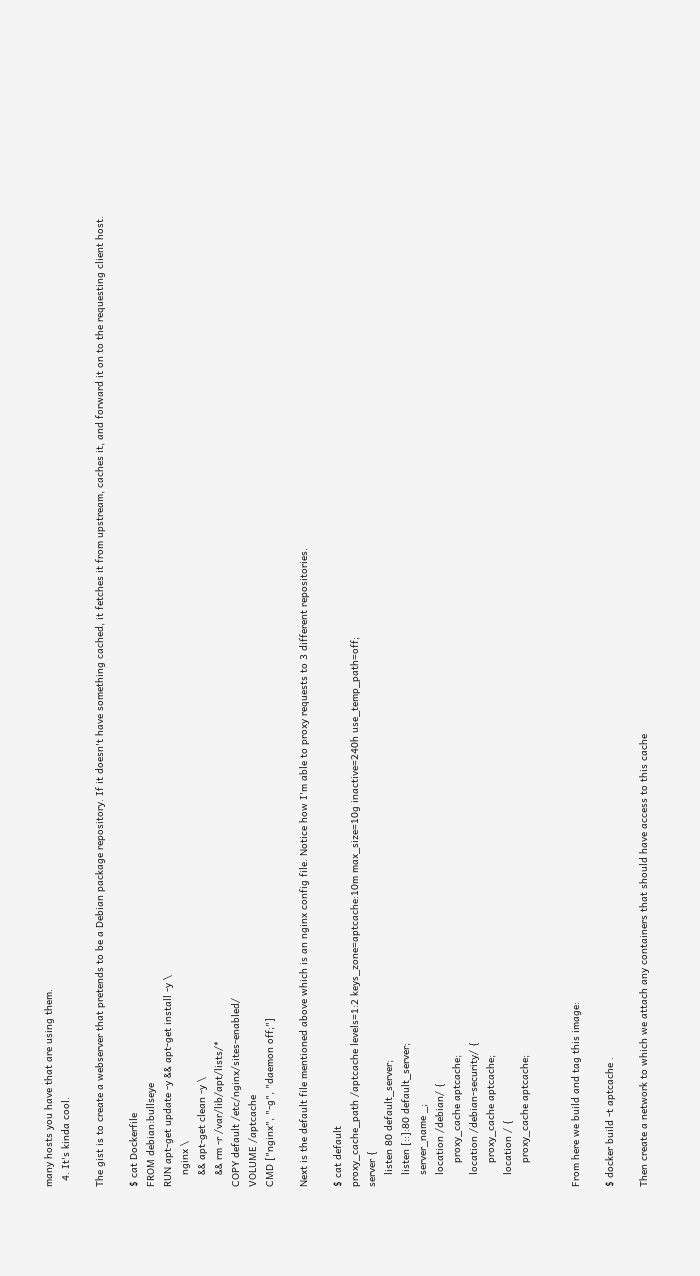many hosts you have that are using them.
  4. It's kinda cool.

The gist is to create a webserver that pretends to be a Debian package repository. If it doesn't have something cached, it fetches it from upstream, caches it, and forward it on to the requesting client host.

$ cat Dockerfile
FROM debian:bullseye
RUN apt-get update -y && apt-get install -y \
    nginx \
    && apt-get clean -y \
    && rm -r /var/lib/apt/lists/*
COPY default /etc/nginx/sites-enabled/
VOLUME /aptcache
CMD ["nginx", "-g", "daemon off;"]

Next is the default file mentioned above which is an nginx config file. Notice how I'm able to proxy requests to 3 different repositories.

$ cat default
proxy_cache_path /aptcache levels=1:2 keys_zone=aptcache:10m max_size=10g inactive=240h use_temp_path=off;
server {
    listen 80 default_server;
    listen [::]:80 default_server;
    server_name _;
    location /debian/ {
        proxy_cache aptcache;
    location /debian-security/ {
        proxy_cache aptcache;
    location / {
        proxy_cache aptcache;


From here we build and tag this image:

$ docker build -t aptcache .

Then create a network to which we attach any containers that should have access to this cache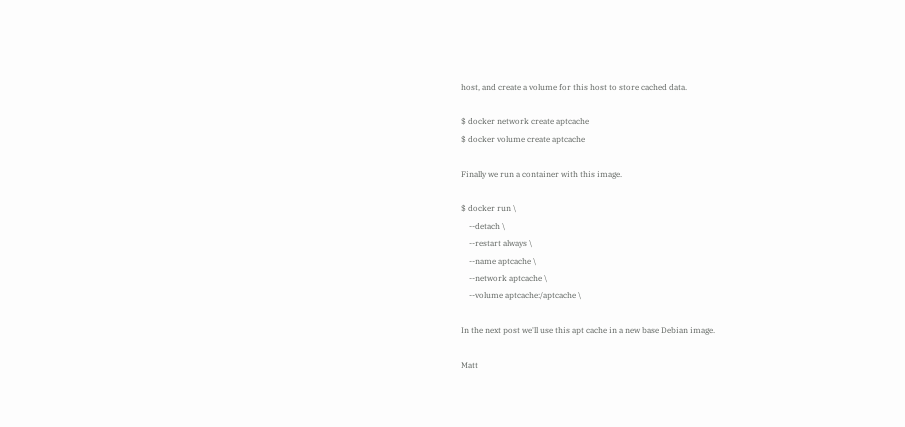host, and create a volume for this host to store cached data.

$ docker network create aptcache
$ docker volume create aptcache

Finally we run a container with this image.

$ docker run \
    --detach \
    --restart always \
    --name aptcache \
    --network aptcache \
    --volume aptcache:/aptcache \

In the next post we'll use this apt cache in a new base Debian image.

Matt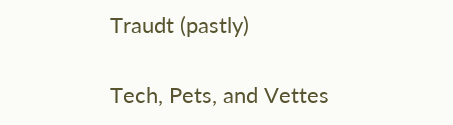Traudt (pastly)

Tech, Pets, and Vettes